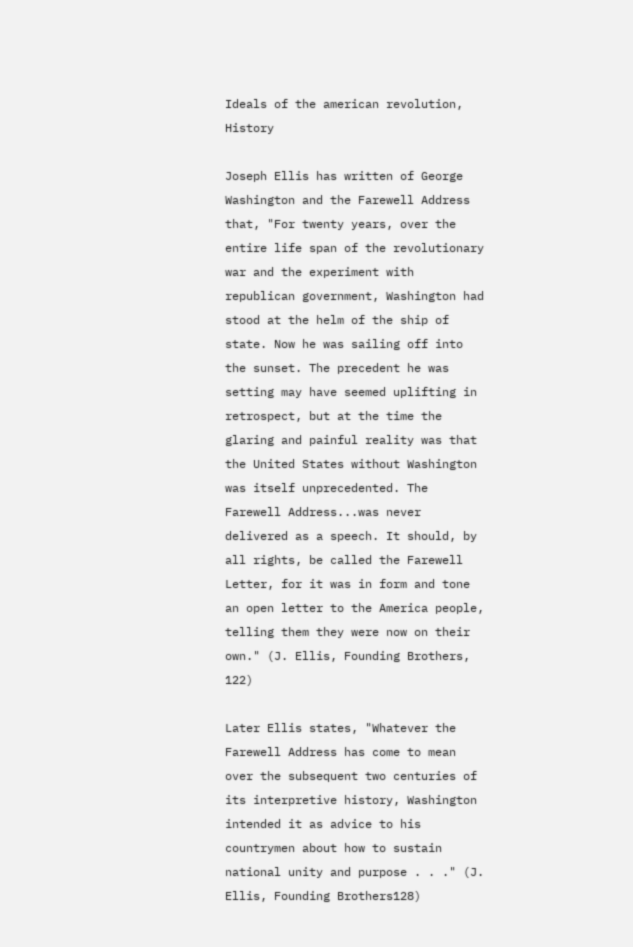Ideals of the american revolution, History

Joseph Ellis has written of George Washington and the Farewell Address that, "For twenty years, over the entire life span of the revolutionary war and the experiment with republican government, Washington had stood at the helm of the ship of state. Now he was sailing off into the sunset. The precedent he was setting may have seemed uplifting in retrospect, but at the time the glaring and painful reality was that the United States without Washington was itself unprecedented. The Farewell Address...was never delivered as a speech. It should, by all rights, be called the Farewell Letter, for it was in form and tone an open letter to the America people, telling them they were now on their own." (J. Ellis, Founding Brothers, 122)

Later Ellis states, "Whatever the Farewell Address has come to mean over the subsequent two centuries of its interpretive history, Washington intended it as advice to his countrymen about how to sustain national unity and purpose . . ." (J. Ellis, Founding Brothers128)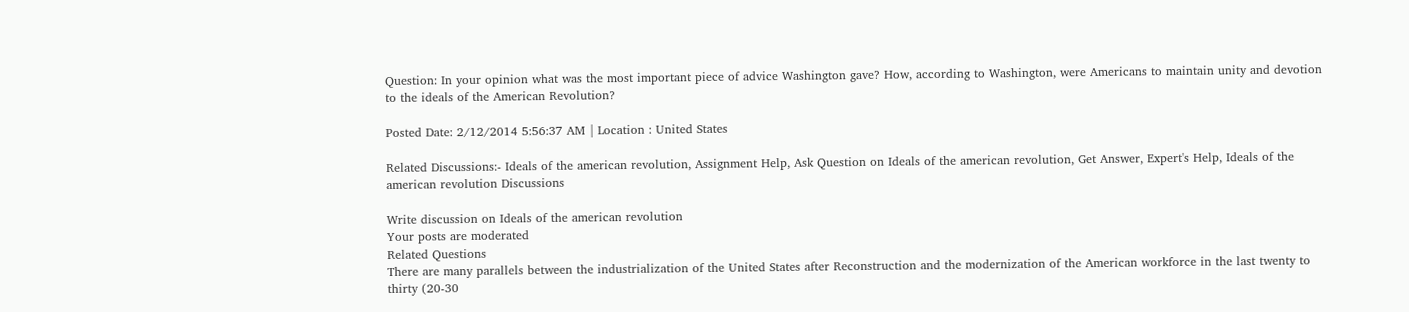Question: In your opinion what was the most important piece of advice Washington gave? How, according to Washington, were Americans to maintain unity and devotion to the ideals of the American Revolution?

Posted Date: 2/12/2014 5:56:37 AM | Location : United States

Related Discussions:- Ideals of the american revolution, Assignment Help, Ask Question on Ideals of the american revolution, Get Answer, Expert's Help, Ideals of the american revolution Discussions

Write discussion on Ideals of the american revolution
Your posts are moderated
Related Questions
There are many parallels between the industrialization of the United States after Reconstruction and the modernization of the American workforce in the last twenty to thirty (20-30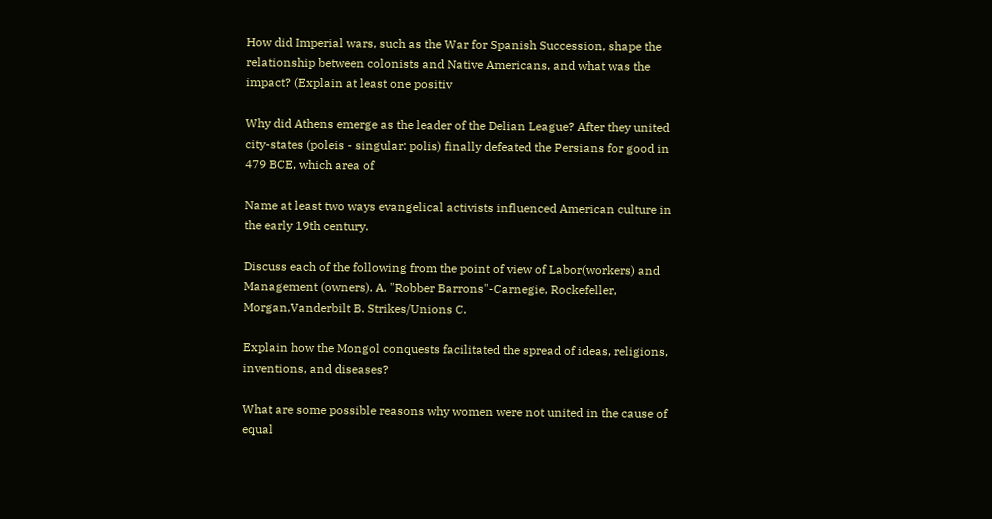How did Imperial wars, such as the War for Spanish Succession, shape the relationship between colonists and Native Americans, and what was the impact? (Explain at least one positiv

Why did Athens emerge as the leader of the Delian League? After they united city-states (poleis - singular: polis) finally defeated the Persians for good in 479 BCE, which area of

Name at least two ways evangelical activists influenced American culture in the early 19th century.

Discuss each of the following from the point of view of Labor(workers) and Management (owners). A. "Robber Barrons"-Carnegie, Rockefeller, Morgan,Vanderbilt B. Strikes/Unions C.

Explain how the Mongol conquests facilitated the spread of ideas, religions, inventions, and diseases?

What are some possible reasons why women were not united in the cause of equal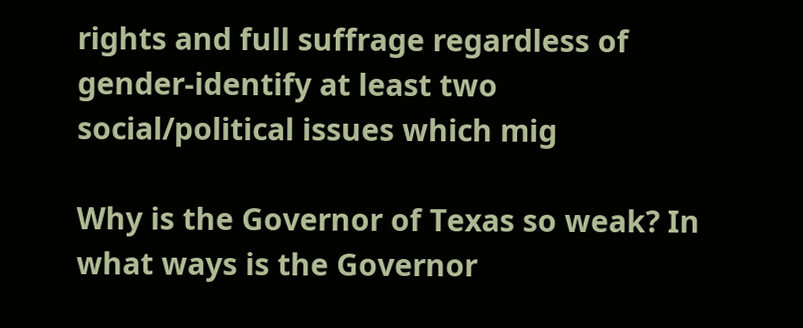rights and full suffrage regardless of gender-identify at least two social/political issues which mig

Why is the Governor of Texas so weak? In what ways is the Governor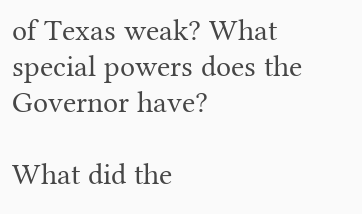of Texas weak? What special powers does the Governor have?

What did the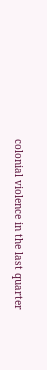colonial violence in the last quarter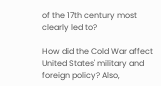of the 17th century most clearly led to?

How did the Cold War affect United States' military and foreign policy? Also,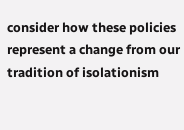consider how these policies represent a change from our tradition of isolationism